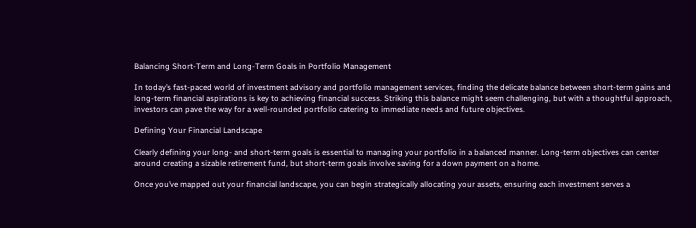Balancing Short-Term and Long-Term Goals in Portfolio Management

In today’s fast-paced world of investment advisory and portfolio management services, finding the delicate balance between short-term gains and long-term financial aspirations is key to achieving financial success. Striking this balance might seem challenging, but with a thoughtful approach, investors can pave the way for a well-rounded portfolio catering to immediate needs and future objectives.

Defining Your Financial Landscape

Clearly defining your long- and short-term goals is essential to managing your portfolio in a balanced manner. Long-term objectives can center around creating a sizable retirement fund, but short-term goals involve saving for a down payment on a home.

Once you’ve mapped out your financial landscape, you can begin strategically allocating your assets, ensuring each investment serves a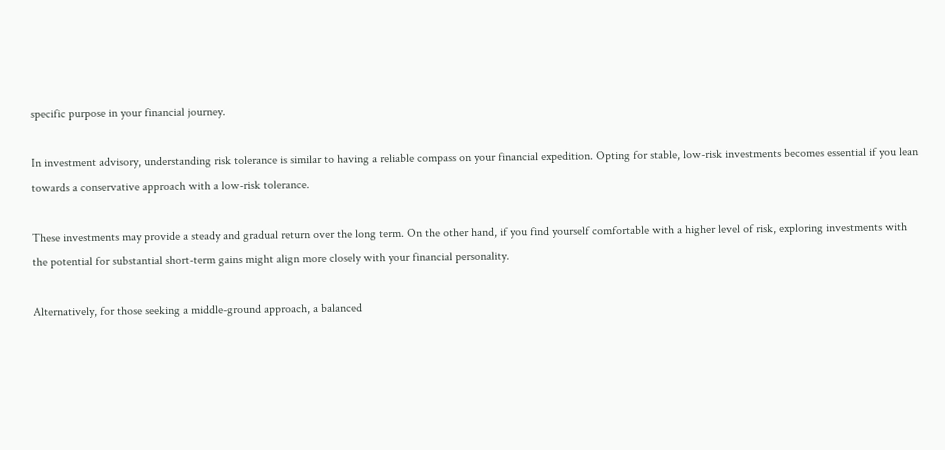specific purpose in your financial journey.

In investment advisory, understanding risk tolerance is similar to having a reliable compass on your financial expedition. Opting for stable, low-risk investments becomes essential if you lean towards a conservative approach with a low-risk tolerance.

These investments may provide a steady and gradual return over the long term. On the other hand, if you find yourself comfortable with a higher level of risk, exploring investments with the potential for substantial short-term gains might align more closely with your financial personality.

Alternatively, for those seeking a middle-ground approach, a balanced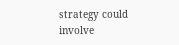strategy could involve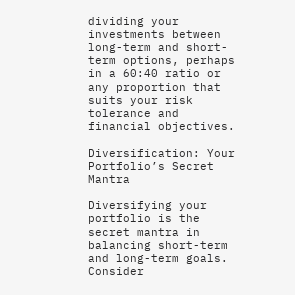dividing your investments between long-term and short-term options, perhaps in a 60:40 ratio or any proportion that suits your risk tolerance and financial objectives.

Diversification: Your Portfolio’s Secret Mantra

Diversifying your portfolio is the secret mantra in balancing short-term and long-term goals. Consider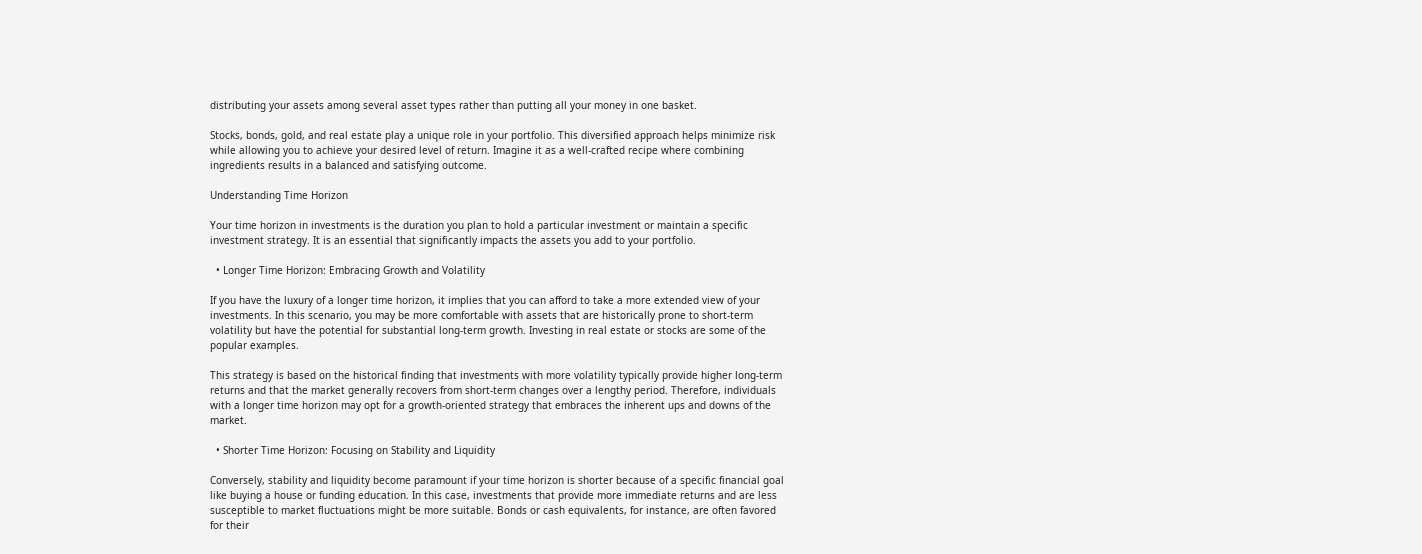distributing your assets among several asset types rather than putting all your money in one basket.

Stocks, bonds, gold, and real estate play a unique role in your portfolio. This diversified approach helps minimize risk while allowing you to achieve your desired level of return. Imagine it as a well-crafted recipe where combining ingredients results in a balanced and satisfying outcome.

Understanding Time Horizon

Your time horizon in investments is the duration you plan to hold a particular investment or maintain a specific investment strategy. It is an essential that significantly impacts the assets you add to your portfolio.

  • Longer Time Horizon: Embracing Growth and Volatility

If you have the luxury of a longer time horizon, it implies that you can afford to take a more extended view of your investments. In this scenario, you may be more comfortable with assets that are historically prone to short-term volatility but have the potential for substantial long-term growth. Investing in real estate or stocks are some of the popular examples.

This strategy is based on the historical finding that investments with more volatility typically provide higher long-term returns and that the market generally recovers from short-term changes over a lengthy period. Therefore, individuals with a longer time horizon may opt for a growth-oriented strategy that embraces the inherent ups and downs of the market.

  • Shorter Time Horizon: Focusing on Stability and Liquidity

Conversely, stability and liquidity become paramount if your time horizon is shorter because of a specific financial goal like buying a house or funding education. In this case, investments that provide more immediate returns and are less susceptible to market fluctuations might be more suitable. Bonds or cash equivalents, for instance, are often favored for their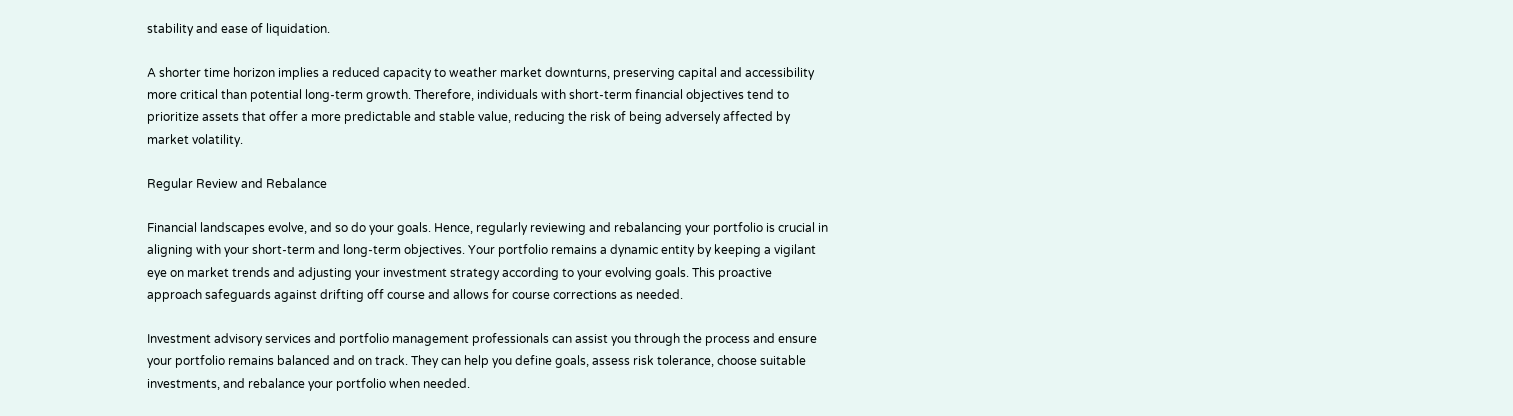stability and ease of liquidation.

A shorter time horizon implies a reduced capacity to weather market downturns, preserving capital and accessibility more critical than potential long-term growth. Therefore, individuals with short-term financial objectives tend to prioritize assets that offer a more predictable and stable value, reducing the risk of being adversely affected by market volatility.

Regular Review and Rebalance

Financial landscapes evolve, and so do your goals. Hence, regularly reviewing and rebalancing your portfolio is crucial in aligning with your short-term and long-term objectives. Your portfolio remains a dynamic entity by keeping a vigilant eye on market trends and adjusting your investment strategy according to your evolving goals. This proactive approach safeguards against drifting off course and allows for course corrections as needed.

Investment advisory services and portfolio management professionals can assist you through the process and ensure your portfolio remains balanced and on track. They can help you define goals, assess risk tolerance, choose suitable investments, and rebalance your portfolio when needed.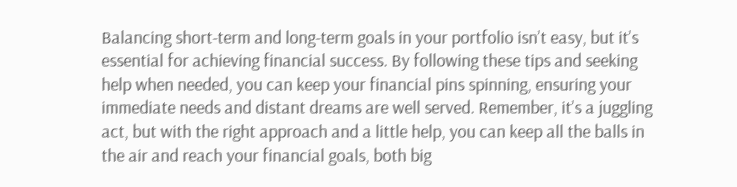Balancing short-term and long-term goals in your portfolio isn’t easy, but it’s essential for achieving financial success. By following these tips and seeking help when needed, you can keep your financial pins spinning, ensuring your immediate needs and distant dreams are well served. Remember, it’s a juggling act, but with the right approach and a little help, you can keep all the balls in the air and reach your financial goals, both big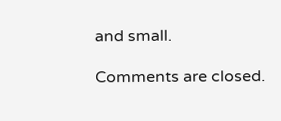and small.

Comments are closed.